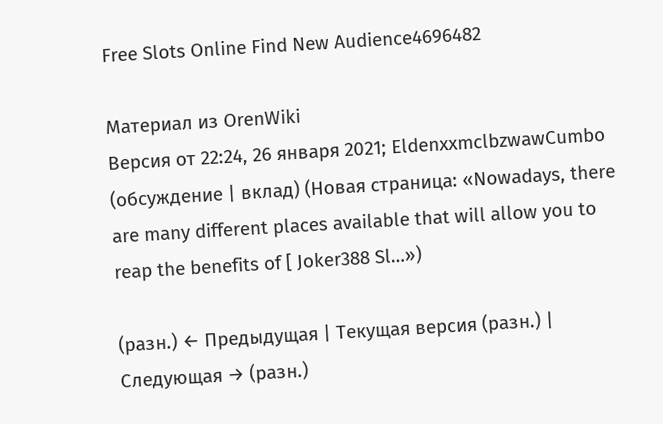Free Slots Online Find New Audience4696482

Материал из OrenWiki
Версия от 22:24, 26 января 2021; EldenxxmclbzwawCumbo (обсуждение | вклад) (Новая страница: «Nowadays, there are many different places available that will allow you to reap the benefits of [ Joker388 Sl…»)

(разн.) ← Предыдущая | Текущая версия (разн.) | Следующая → (разн.)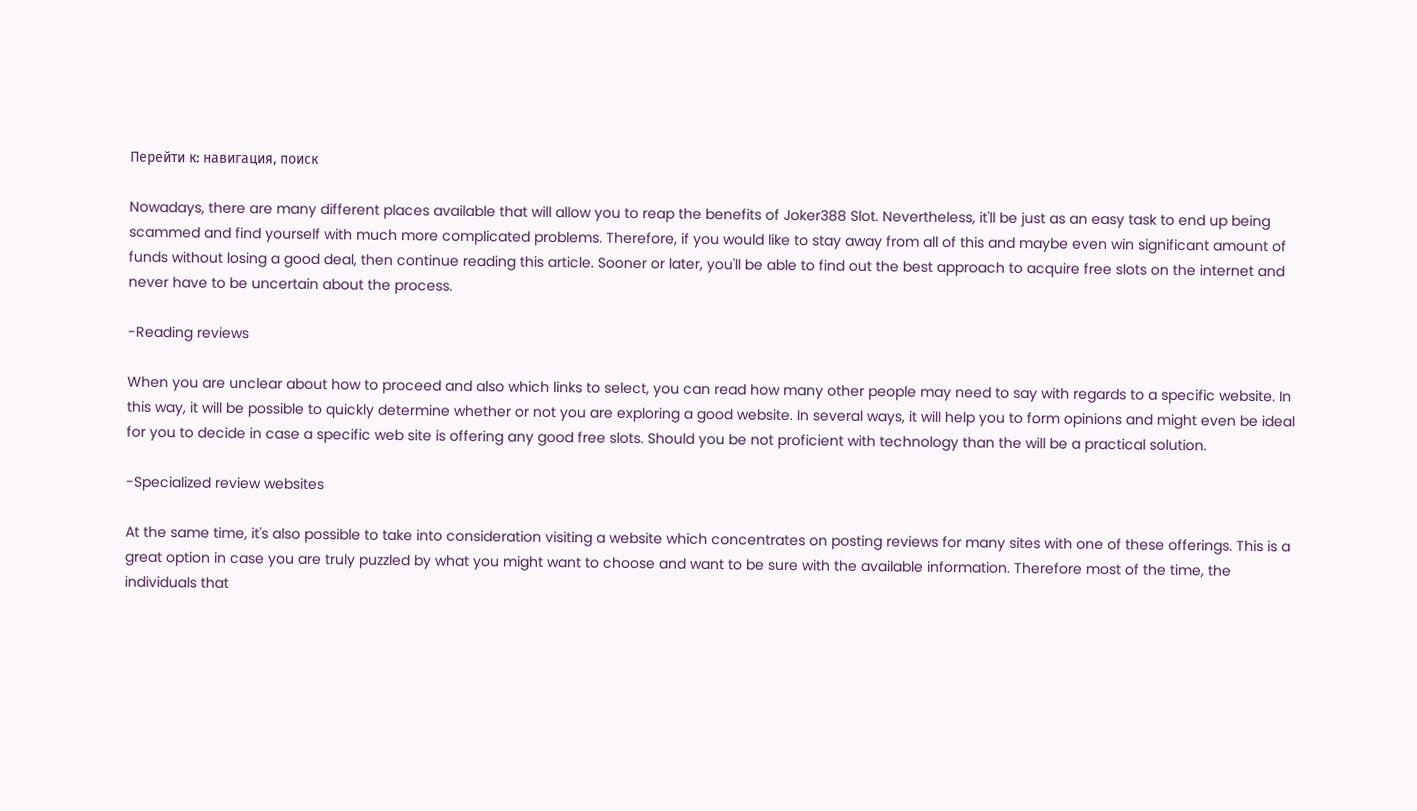Перейти к: навигация, поиск

Nowadays, there are many different places available that will allow you to reap the benefits of Joker388 Slot. Nevertheless, it'll be just as an easy task to end up being scammed and find yourself with much more complicated problems. Therefore, if you would like to stay away from all of this and maybe even win significant amount of funds without losing a good deal, then continue reading this article. Sooner or later, you'll be able to find out the best approach to acquire free slots on the internet and never have to be uncertain about the process.

-Reading reviews

When you are unclear about how to proceed and also which links to select, you can read how many other people may need to say with regards to a specific website. In this way, it will be possible to quickly determine whether or not you are exploring a good website. In several ways, it will help you to form opinions and might even be ideal for you to decide in case a specific web site is offering any good free slots. Should you be not proficient with technology than the will be a practical solution.

-Specialized review websites

At the same time, it's also possible to take into consideration visiting a website which concentrates on posting reviews for many sites with one of these offerings. This is a great option in case you are truly puzzled by what you might want to choose and want to be sure with the available information. Therefore most of the time, the individuals that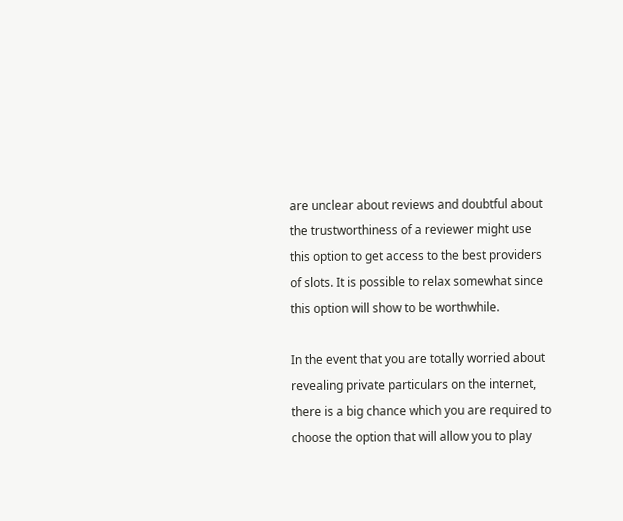are unclear about reviews and doubtful about the trustworthiness of a reviewer might use this option to get access to the best providers of slots. It is possible to relax somewhat since this option will show to be worthwhile.

In the event that you are totally worried about revealing private particulars on the internet, there is a big chance which you are required to choose the option that will allow you to play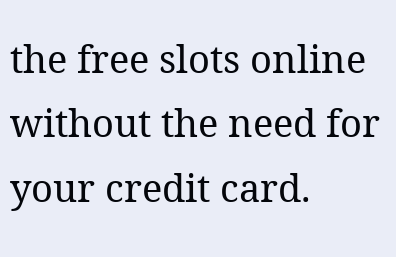the free slots online without the need for your credit card.